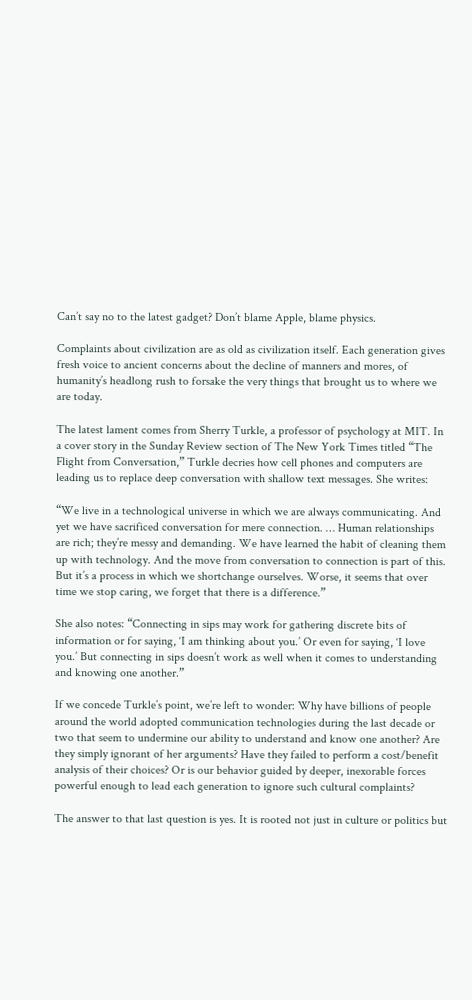Can’t say no to the latest gadget? Don’t blame Apple, blame physics.

Complaints about civilization are as old as civilization itself. Each generation gives fresh voice to ancient concerns about the decline of manners and mores, of humanity’s headlong rush to forsake the very things that brought us to where we are today.

The latest lament comes from Sherry Turkle, a professor of psychology at MIT. In a cover story in the Sunday Review section of The New York Times titled “The Flight from Conversation,” Turkle decries how cell phones and computers are leading us to replace deep conversation with shallow text messages. She writes:

“We live in a technological universe in which we are always communicating. And yet we have sacrificed conversation for mere connection. … Human relationships are rich; they’re messy and demanding. We have learned the habit of cleaning them up with technology. And the move from conversation to connection is part of this. But it’s a process in which we shortchange ourselves. Worse, it seems that over time we stop caring, we forget that there is a difference.”

She also notes: “Connecting in sips may work for gathering discrete bits of information or for saying, ‘I am thinking about you.’ Or even for saying, ‘I love you.’ But connecting in sips doesn’t work as well when it comes to understanding and knowing one another.”

If we concede Turkle’s point, we’re left to wonder: Why have billions of people around the world adopted communication technologies during the last decade or two that seem to undermine our ability to understand and know one another? Are they simply ignorant of her arguments? Have they failed to perform a cost/benefit analysis of their choices? Or is our behavior guided by deeper, inexorable forces powerful enough to lead each generation to ignore such cultural complaints?

The answer to that last question is yes. It is rooted not just in culture or politics but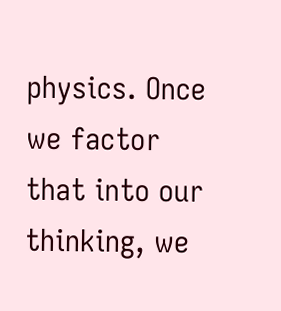physics. Once we factor that into our thinking, we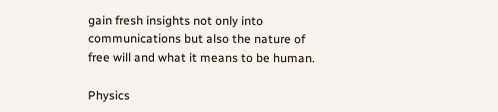gain fresh insights not only into communications but also the nature of free will and what it means to be human.

Physics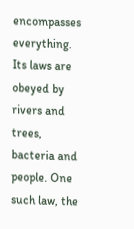encompasses everything. Its laws are obeyed by rivers and trees, bacteria and people. One such law, the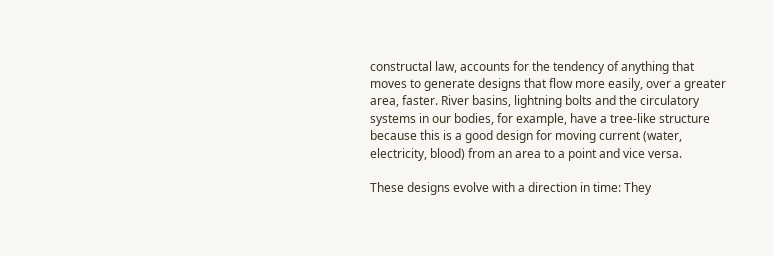constructal law, accounts for the tendency of anything that moves to generate designs that flow more easily, over a greater area, faster. River basins, lightning bolts and the circulatory systems in our bodies, for example, have a tree-like structure because this is a good design for moving current (water, electricity, blood) from an area to a point and vice versa.

These designs evolve with a direction in time: They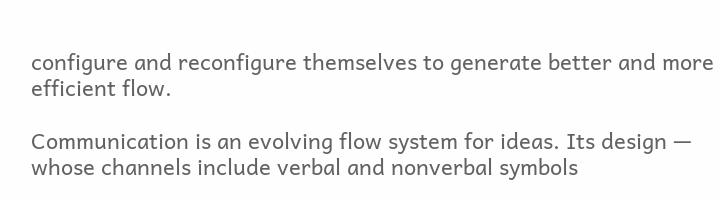configure and reconfigure themselves to generate better and more efficient flow.

Communication is an evolving flow system for ideas. Its design — whose channels include verbal and nonverbal symbols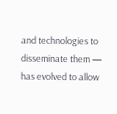and technologies to disseminate them — has evolved to allow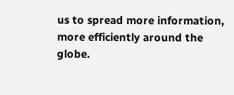us to spread more information, more efficiently around the globe.